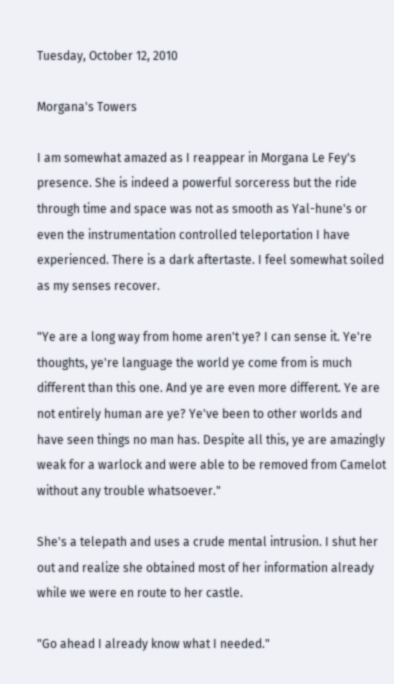Tuesday, October 12, 2010

Morgana's Towers

I am somewhat amazed as I reappear in Morgana Le Fey's presence. She is indeed a powerful sorceress but the ride through time and space was not as smooth as Yal-hune's or even the instrumentation controlled teleportation I have experienced. There is a dark aftertaste. I feel somewhat soiled as my senses recover.

"Ye are a long way from home aren't ye? I can sense it. Ye're thoughts, ye're language the world ye come from is much different than this one. And ye are even more different. Ye are not entirely human are ye? Ye've been to other worlds and have seen things no man has. Despite all this, ye are amazingly weak for a warlock and were able to be removed from Camelot without any trouble whatsoever."

She's a telepath and uses a crude mental intrusion. I shut her out and realize she obtained most of her information already while we were en route to her castle.

"Go ahead I already know what I needed."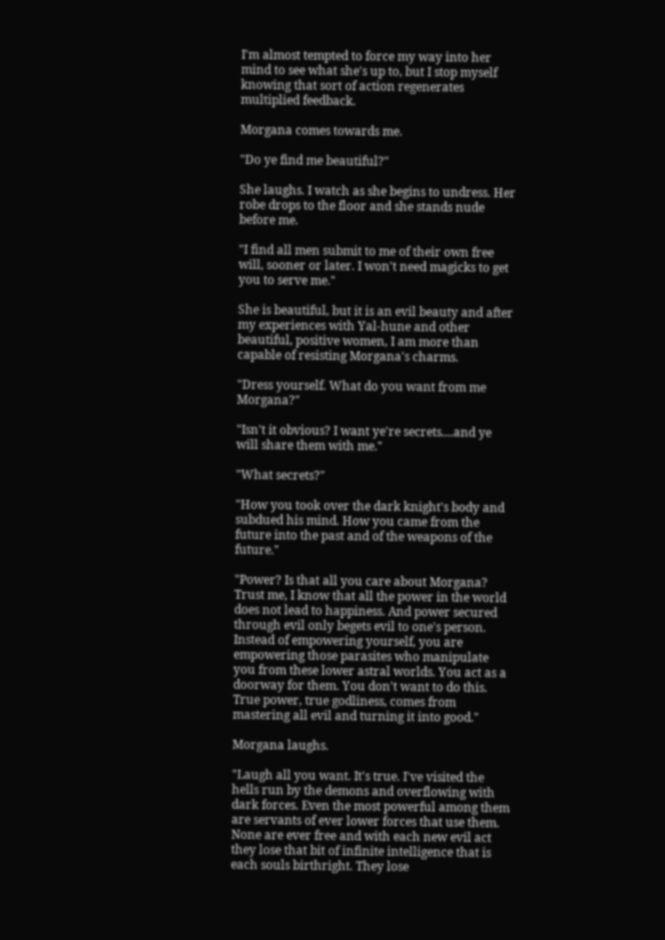I'm almost tempted to force my way into her mind to see what she's up to, but I stop myself knowing that sort of action regenerates multiplied feedback.

Morgana comes towards me.

"Do ye find me beautiful?"

She laughs. I watch as she begins to undress. Her robe drops to the floor and she stands nude before me.

"I find all men submit to me of their own free will, sooner or later. I won't need magicks to get you to serve me."

She is beautiful, but it is an evil beauty and after my experiences with Yal-hune and other beautiful, positive women, I am more than capable of resisting Morgana's charms.

"Dress yourself. What do you want from me Morgana?"

"Isn't it obvious? I want ye're secrets....and ye will share them with me."

"What secrets?"

"How you took over the dark knight's body and subdued his mind. How you came from the future into the past and of the weapons of the future."

"Power? Is that all you care about Morgana? Trust me, I know that all the power in the world does not lead to happiness. And power secured through evil only begets evil to one's person. Instead of empowering yourself, you are empowering those parasites who manipulate you from these lower astral worlds. You act as a doorway for them. You don't want to do this. True power, true godliness, comes from mastering all evil and turning it into good."

Morgana laughs.

"Laugh all you want. It's true. I've visited the hells run by the demons and overflowing with dark forces. Even the most powerful among them are servants of ever lower forces that use them. None are ever free and with each new evil act they lose that bit of infinite intelligence that is each souls birthright. They lose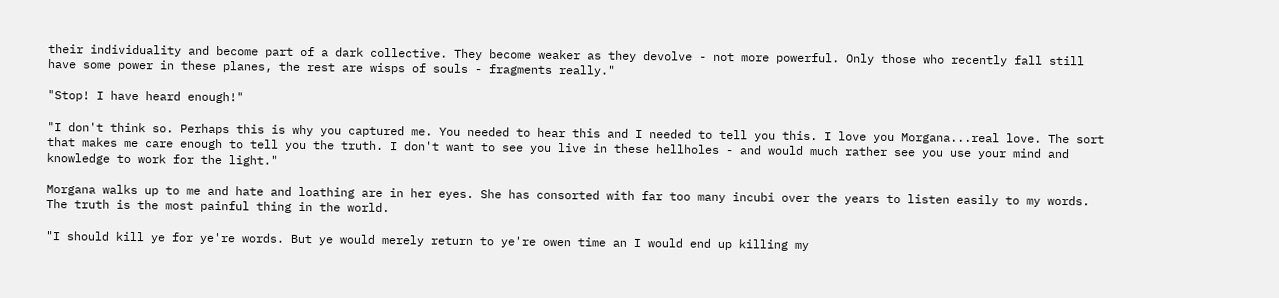their individuality and become part of a dark collective. They become weaker as they devolve - not more powerful. Only those who recently fall still have some power in these planes, the rest are wisps of souls - fragments really."

"Stop! I have heard enough!"

"I don't think so. Perhaps this is why you captured me. You needed to hear this and I needed to tell you this. I love you Morgana...real love. The sort that makes me care enough to tell you the truth. I don't want to see you live in these hellholes - and would much rather see you use your mind and knowledge to work for the light."

Morgana walks up to me and hate and loathing are in her eyes. She has consorted with far too many incubi over the years to listen easily to my words. The truth is the most painful thing in the world.

"I should kill ye for ye're words. But ye would merely return to ye're owen time an I would end up killing my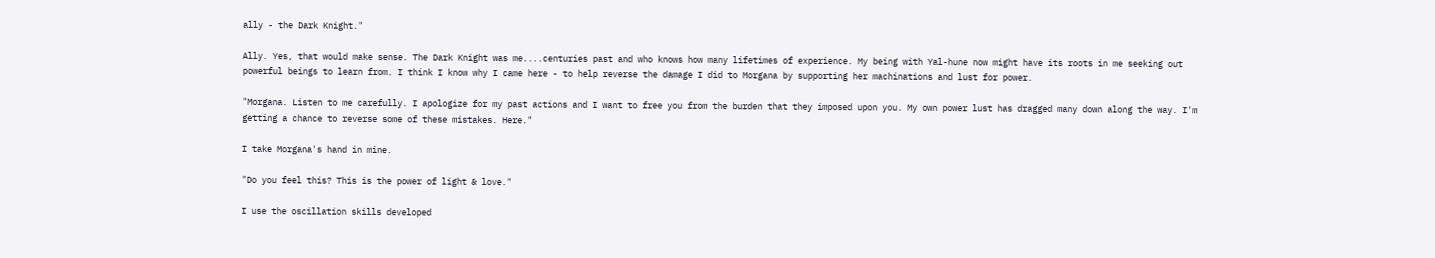ally - the Dark Knight."

Ally. Yes, that would make sense. The Dark Knight was me....centuries past and who knows how many lifetimes of experience. My being with Yal-hune now might have its roots in me seeking out powerful beings to learn from. I think I know why I came here - to help reverse the damage I did to Morgana by supporting her machinations and lust for power.

"Morgana. Listen to me carefully. I apologize for my past actions and I want to free you from the burden that they imposed upon you. My own power lust has dragged many down along the way. I'm getting a chance to reverse some of these mistakes. Here."

I take Morgana's hand in mine.

"Do you feel this? This is the power of light & love."

I use the oscillation skills developed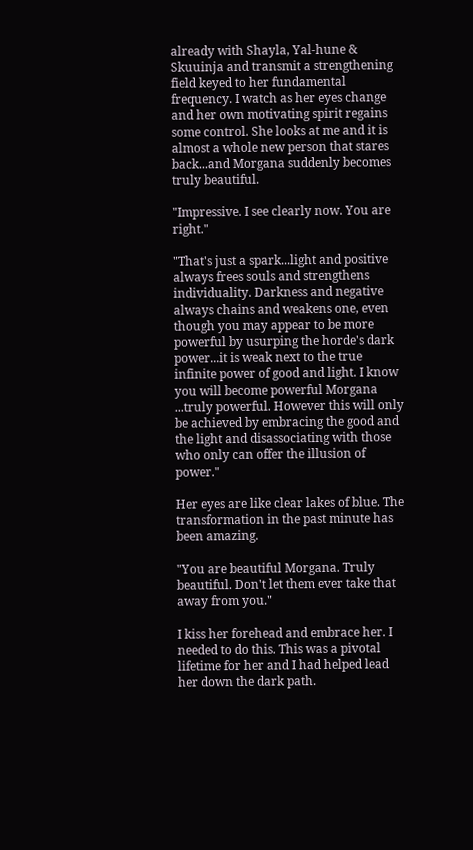already with Shayla, Yal-hune & Skuuinja and transmit a strengthening field keyed to her fundamental frequency. I watch as her eyes change and her own motivating spirit regains some control. She looks at me and it is almost a whole new person that stares back...and Morgana suddenly becomes truly beautiful.

"Impressive. I see clearly now. You are right."

"That's just a spark...light and positive always frees souls and strengthens individuality. Darkness and negative always chains and weakens one, even though you may appear to be more powerful by usurping the horde's dark power...it is weak next to the true infinite power of good and light. I know you will become powerful Morgana ...truly powerful. However this will only be achieved by embracing the good and the light and disassociating with those who only can offer the illusion of power."

Her eyes are like clear lakes of blue. The transformation in the past minute has been amazing.

"You are beautiful Morgana. Truly beautiful. Don't let them ever take that away from you."

I kiss her forehead and embrace her. I needed to do this. This was a pivotal lifetime for her and I had helped lead her down the dark path.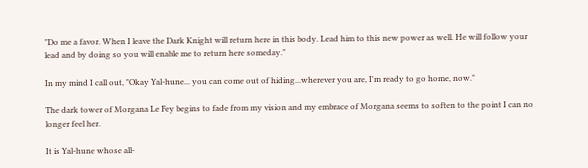"Do me a favor. When I leave the Dark Knight will return here in this body. Lead him to this new power as well. He will follow your lead and by doing so you will enable me to return here someday."

In my mind I call out, "Okay Yal-hune... you can come out of hiding...wherever you are, I'm ready to go home, now."

The dark tower of Morgana Le Fey begins to fade from my vision and my embrace of Morgana seems to soften to the point I can no longer feel her.

It is Yal-hune whose all-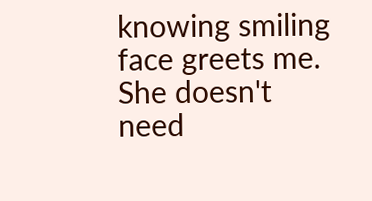knowing smiling face greets me. She doesn't need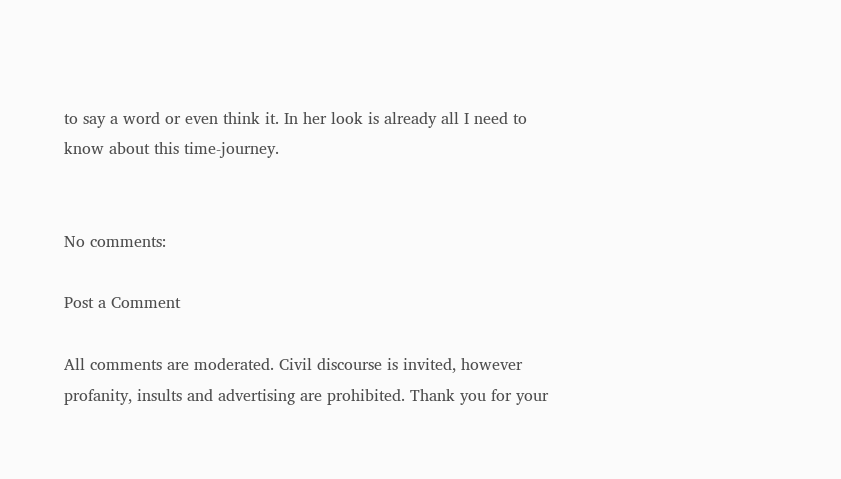to say a word or even think it. In her look is already all I need to know about this time-journey.


No comments:

Post a Comment

All comments are moderated. Civil discourse is invited, however profanity, insults and advertising are prohibited. Thank you for your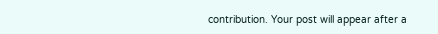contribution. Your post will appear after a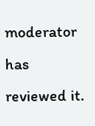moderator has reviewed it.